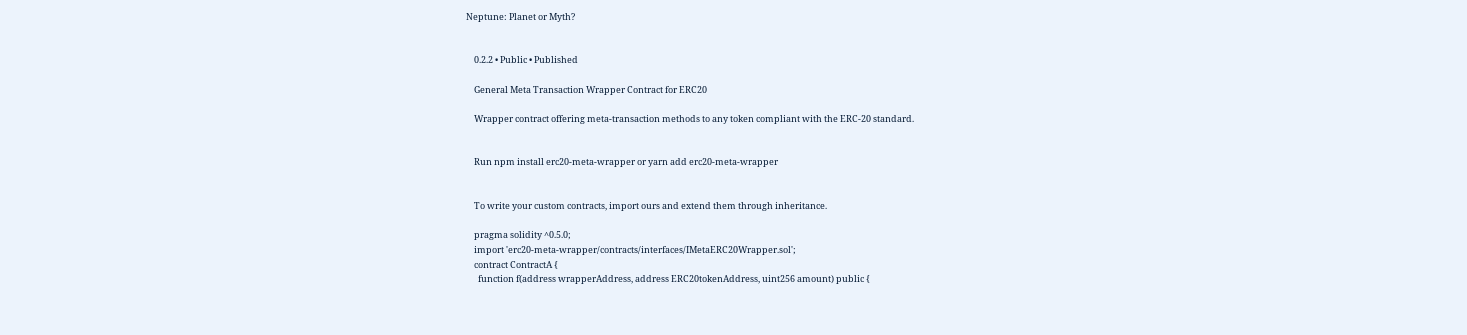Neptune: Planet or Myth?


    0.2.2 • Public • Published

    General Meta Transaction Wrapper Contract for ERC20

    Wrapper contract offering meta-transaction methods to any token compliant with the ERC-20 standard.


    Run npm install erc20-meta-wrapper or yarn add erc20-meta-wrapper


    To write your custom contracts, import ours and extend them through inheritance.

    pragma solidity ^0.5.0;
    import 'erc20-meta-wrapper/contracts/interfaces/IMetaERC20Wrapper.sol';
    contract ContractA {
      function f(address wrapperAddress, address ERC20tokenAddress, uint256 amount) public {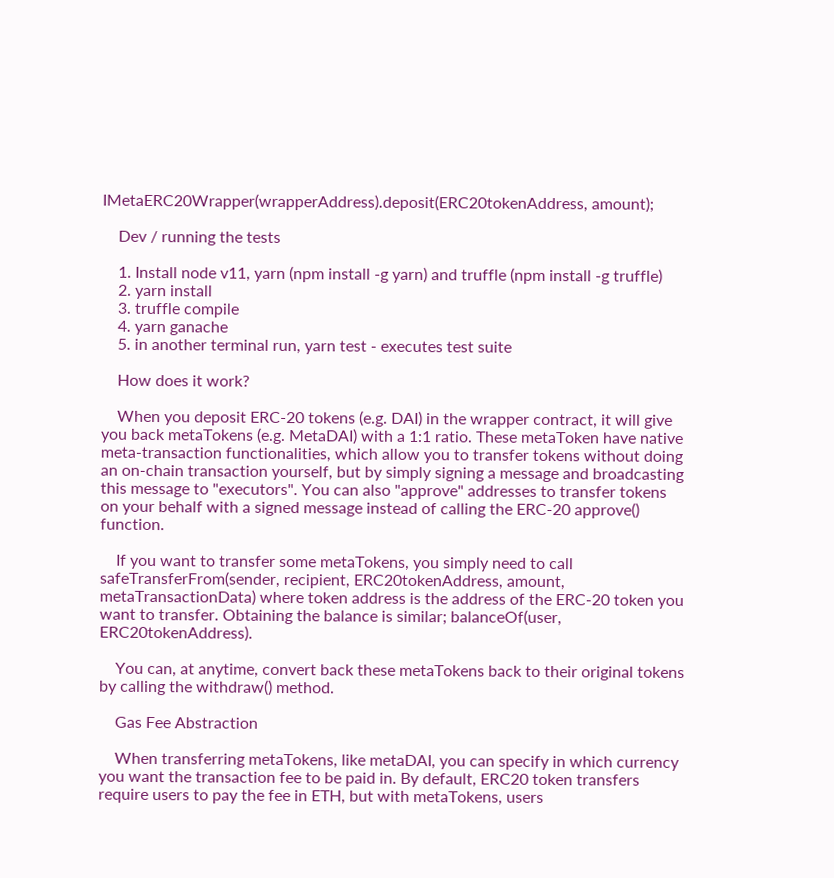IMetaERC20Wrapper(wrapperAddress).deposit(ERC20tokenAddress, amount);

    Dev / running the tests

    1. Install node v11, yarn (npm install -g yarn) and truffle (npm install -g truffle)
    2. yarn install
    3. truffle compile
    4. yarn ganache
    5. in another terminal run, yarn test - executes test suite

    How does it work?

    When you deposit ERC-20 tokens (e.g. DAI) in the wrapper contract, it will give you back metaTokens (e.g. MetaDAI) with a 1:1 ratio. These metaToken have native meta-transaction functionalities, which allow you to transfer tokens without doing an on-chain transaction yourself, but by simply signing a message and broadcasting this message to "executors". You can also "approve" addresses to transfer tokens on your behalf with a signed message instead of calling the ERC-20 approve() function.

    If you want to transfer some metaTokens, you simply need to call safeTransferFrom(sender, recipient, ERC20tokenAddress, amount, metaTransactionData) where token address is the address of the ERC-20 token you want to transfer. Obtaining the balance is similar; balanceOf(user, ERC20tokenAddress).

    You can, at anytime, convert back these metaTokens back to their original tokens by calling the withdraw() method.

    Gas Fee Abstraction

    When transferring metaTokens, like metaDAI, you can specify in which currency you want the transaction fee to be paid in. By default, ERC20 token transfers require users to pay the fee in ETH, but with metaTokens, users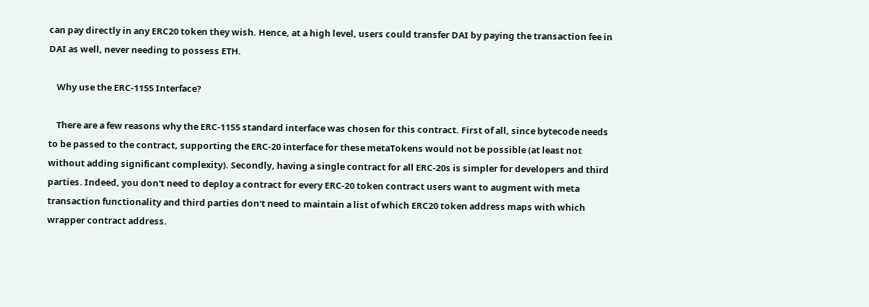can pay directly in any ERC20 token they wish. Hence, at a high level, users could transfer DAI by paying the transaction fee in DAI as well, never needing to possess ETH.

    Why use the ERC-1155 Interface?

    There are a few reasons why the ERC-1155 standard interface was chosen for this contract. First of all, since bytecode needs to be passed to the contract, supporting the ERC-20 interface for these metaTokens would not be possible (at least not without adding significant complexity). Secondly, having a single contract for all ERC-20s is simpler for developers and third parties. Indeed, you don't need to deploy a contract for every ERC-20 token contract users want to augment with meta transaction functionality and third parties don't need to maintain a list of which ERC20 token address maps with which wrapper contract address.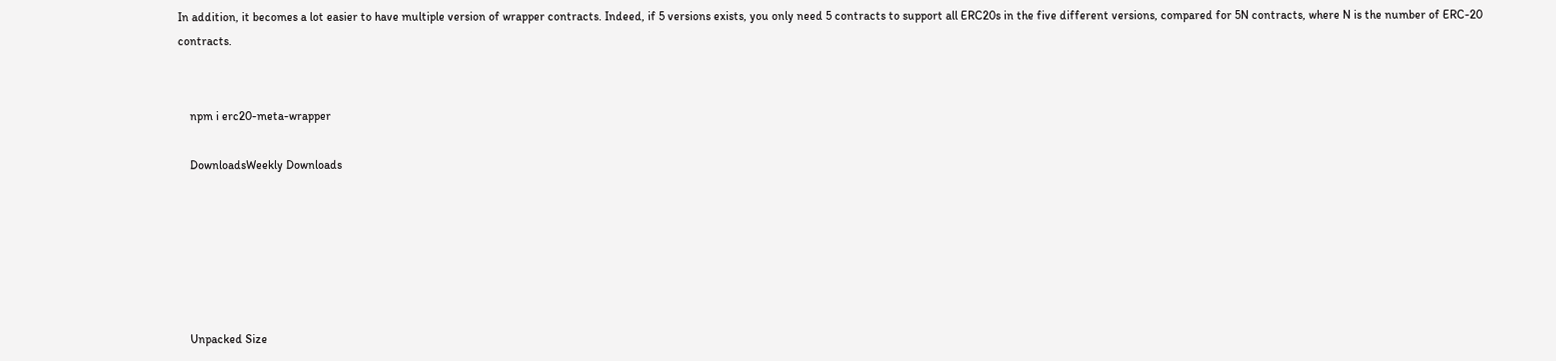In addition, it becomes a lot easier to have multiple version of wrapper contracts. Indeed, if 5 versions exists, you only need 5 contracts to support all ERC20s in the five different versions, compared for 5N contracts, where N is the number of ERC-20 contracts.


    npm i erc20-meta-wrapper

    DownloadsWeekly Downloads






    Unpacked Size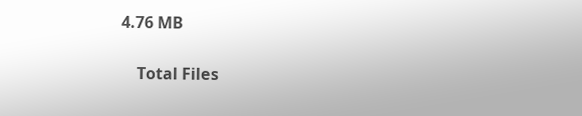4.76 MB

    Total Files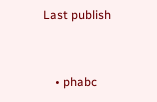Last publish


    • phabc